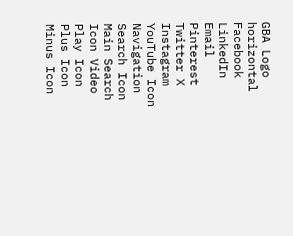GBA Logo horizontal Facebook LinkedIn Email Pinterest Twitter X Instagram YouTube Icon Navigation Search Icon Main Search Icon Video Play Icon Plus Icon Minus Icon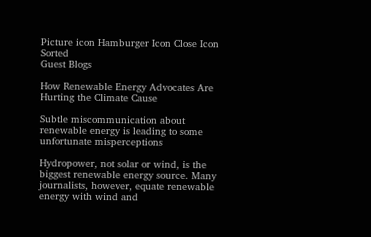Picture icon Hamburger Icon Close Icon Sorted
Guest Blogs

How Renewable Energy Advocates Are Hurting the Climate Cause

Subtle miscommunication about renewable energy is leading to some unfortunate misperceptions

Hydropower, not solar or wind, is the biggest renewable energy source. Many journalists, however, equate renewable energy with wind and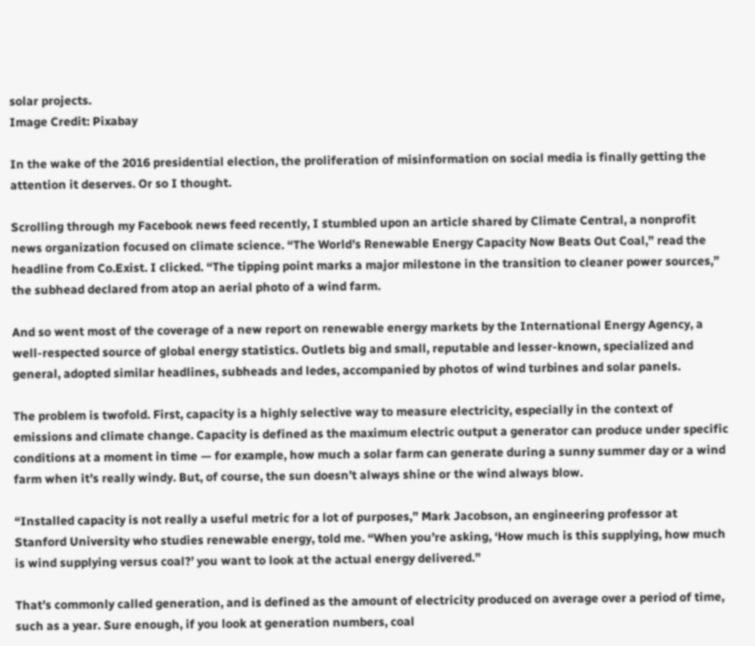solar projects.
Image Credit: Pixabay

In the wake of the 2016 presidential election, the proliferation of misinformation on social media is finally getting the attention it deserves. Or so I thought.

Scrolling through my Facebook news feed recently, I stumbled upon an article shared by Climate Central, a nonprofit news organization focused on climate science. “The World’s Renewable Energy Capacity Now Beats Out Coal,” read the headline from Co.Exist. I clicked. “The tipping point marks a major milestone in the transition to cleaner power sources,” the subhead declared from atop an aerial photo of a wind farm.

And so went most of the coverage of a new report on renewable energy markets by the International Energy Agency, a well-respected source of global energy statistics. Outlets big and small, reputable and lesser-known, specialized and general, adopted similar headlines, subheads and ledes, accompanied by photos of wind turbines and solar panels.

The problem is twofold. First, capacity is a highly selective way to measure electricity, especially in the context of emissions and climate change. Capacity is defined as the maximum electric output a generator can produce under specific conditions at a moment in time — for example, how much a solar farm can generate during a sunny summer day or a wind farm when it’s really windy. But, of course, the sun doesn’t always shine or the wind always blow.

“Installed capacity is not really a useful metric for a lot of purposes,” Mark Jacobson, an engineering professor at Stanford University who studies renewable energy, told me. “When you’re asking, ‘How much is this supplying, how much is wind supplying versus coal?’ you want to look at the actual energy delivered.”

That’s commonly called generation, and is defined as the amount of electricity produced on average over a period of time, such as a year. Sure enough, if you look at generation numbers, coal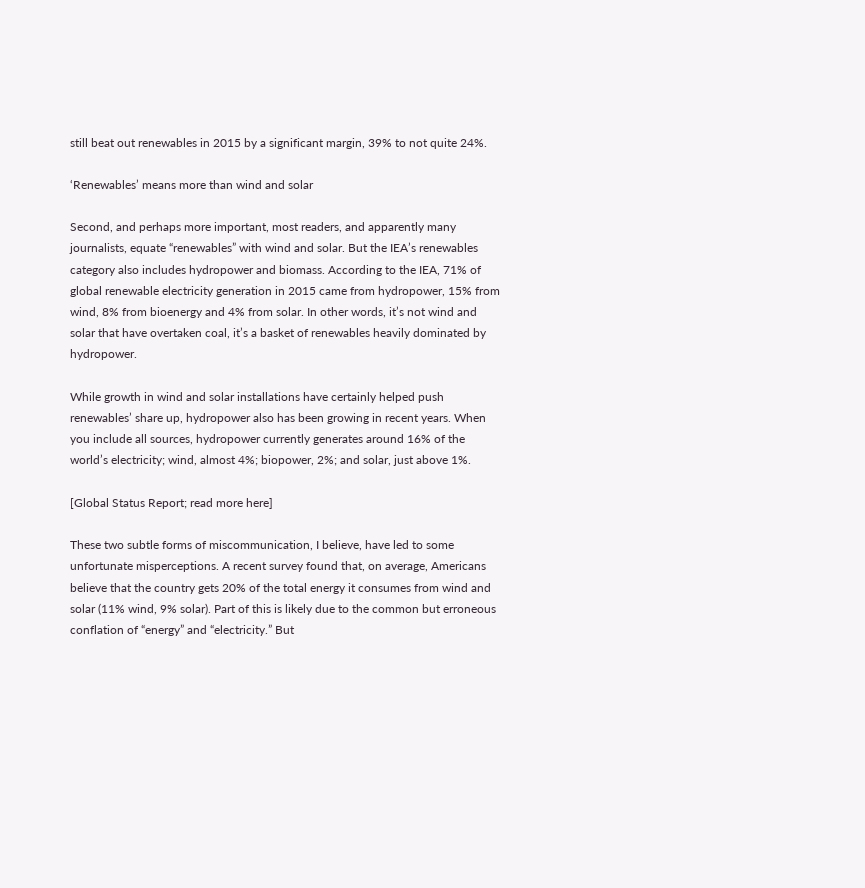still beat out renewables in 2015 by a significant margin, 39% to not quite 24%.

‘Renewables’ means more than wind and solar

Second, and perhaps more important, most readers, and apparently many journalists, equate “renewables” with wind and solar. But the IEA’s renewables category also includes hydropower and biomass. According to the IEA, 71% of global renewable electricity generation in 2015 came from hydropower, 15% from wind, 8% from bioenergy and 4% from solar. In other words, it’s not wind and solar that have overtaken coal, it’s a basket of renewables heavily dominated by hydropower.

While growth in wind and solar installations have certainly helped push renewables’ share up, hydropower also has been growing in recent years. When you include all sources, hydropower currently generates around 16% of the world’s electricity; wind, almost 4%; biopower, 2%; and solar, just above 1%.

[Global Status Report; read more here]

These two subtle forms of miscommunication, I believe, have led to some unfortunate misperceptions. A recent survey found that, on average, Americans believe that the country gets 20% of the total energy it consumes from wind and solar (11% wind, 9% solar). Part of this is likely due to the common but erroneous conflation of “energy” and “electricity.” But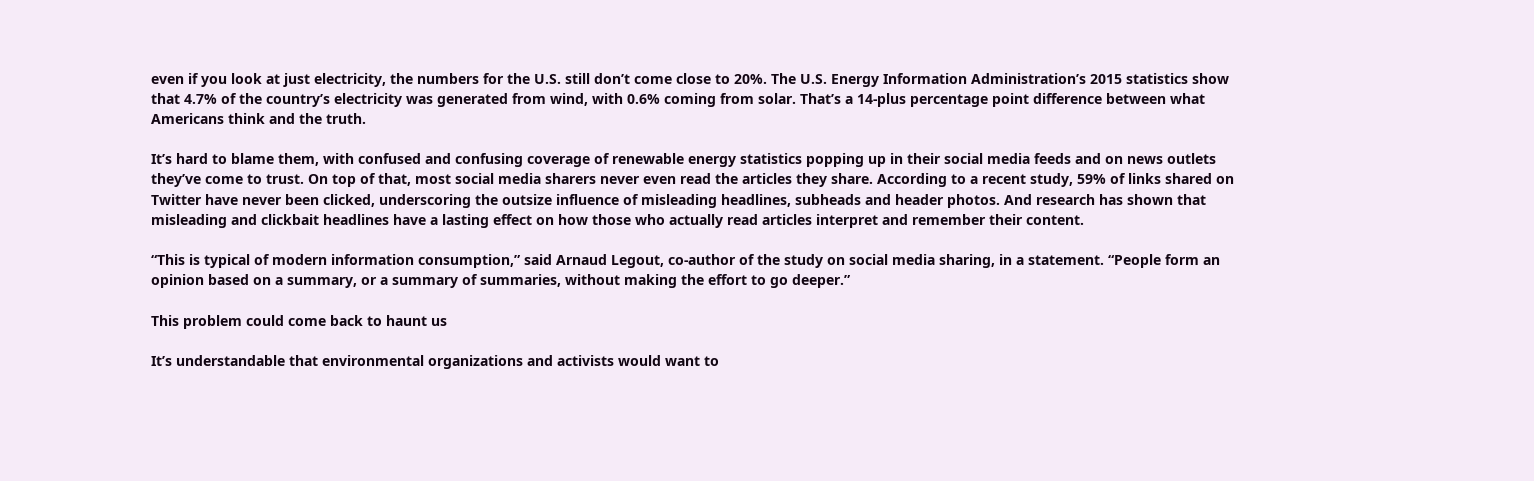even if you look at just electricity, the numbers for the U.S. still don’t come close to 20%. The U.S. Energy Information Administration’s 2015 statistics show that 4.7% of the country’s electricity was generated from wind, with 0.6% coming from solar. That’s a 14-plus percentage point difference between what Americans think and the truth.

It’s hard to blame them, with confused and confusing coverage of renewable energy statistics popping up in their social media feeds and on news outlets they’ve come to trust. On top of that, most social media sharers never even read the articles they share. According to a recent study, 59% of links shared on Twitter have never been clicked, underscoring the outsize influence of misleading headlines, subheads and header photos. And research has shown that misleading and clickbait headlines have a lasting effect on how those who actually read articles interpret and remember their content.

“This is typical of modern information consumption,” said Arnaud Legout, co-author of the study on social media sharing, in a statement. “People form an opinion based on a summary, or a summary of summaries, without making the effort to go deeper.”

This problem could come back to haunt us

It’s understandable that environmental organizations and activists would want to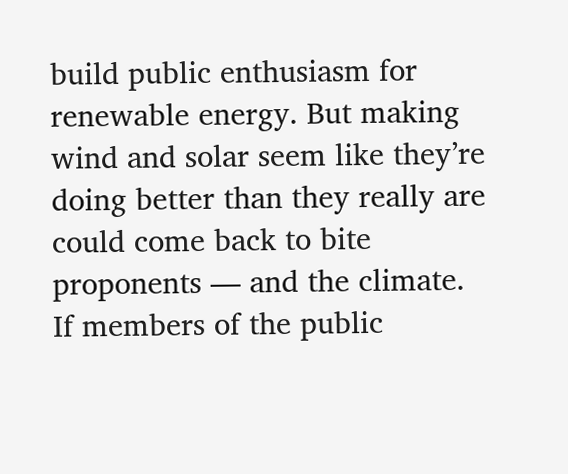build public enthusiasm for renewable energy. But making wind and solar seem like they’re doing better than they really are could come back to bite proponents — and the climate. If members of the public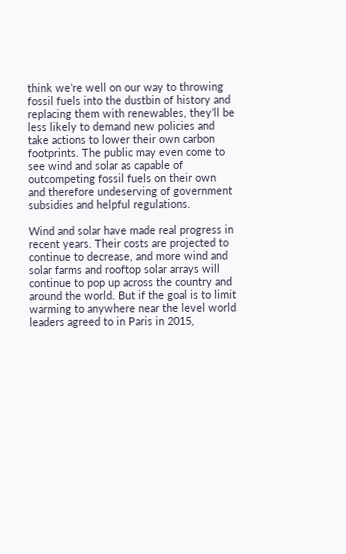think we’re well on our way to throwing fossil fuels into the dustbin of history and replacing them with renewables, they’ll be less likely to demand new policies and take actions to lower their own carbon footprints. The public may even come to see wind and solar as capable of outcompeting fossil fuels on their own and therefore undeserving of government subsidies and helpful regulations.

Wind and solar have made real progress in recent years. Their costs are projected to continue to decrease, and more wind and solar farms and rooftop solar arrays will continue to pop up across the country and around the world. But if the goal is to limit warming to anywhere near the level world leaders agreed to in Paris in 2015,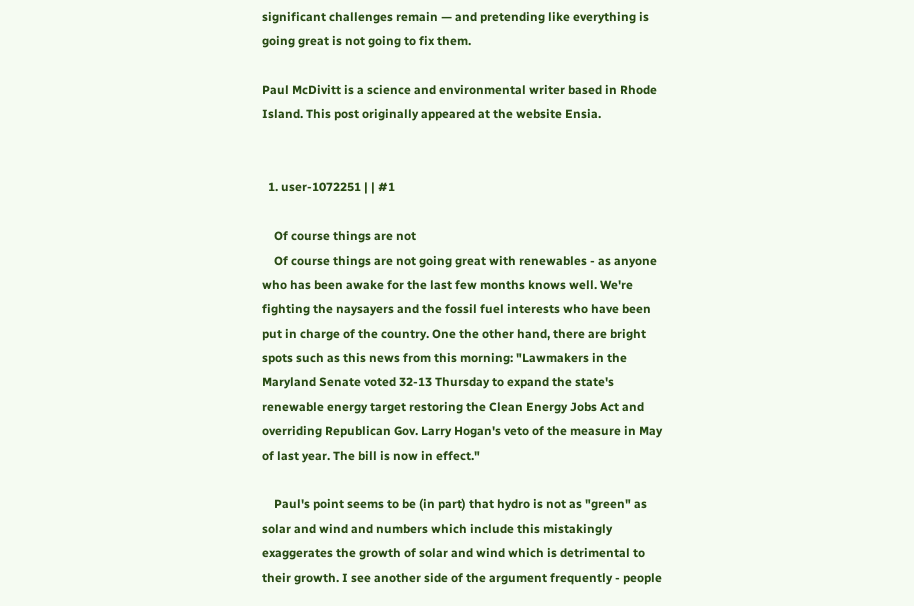significant challenges remain — and pretending like everything is going great is not going to fix them.

Paul McDivitt is a science and environmental writer based in Rhode Island. This post originally appeared at the website Ensia.


  1. user-1072251 | | #1

    Of course things are not
    Of course things are not going great with renewables - as anyone who has been awake for the last few months knows well. We're fighting the naysayers and the fossil fuel interests who have been put in charge of the country. One the other hand, there are bright spots such as this news from this morning: "Lawmakers in the Maryland Senate voted 32-13 Thursday to expand the state's renewable energy target restoring the Clean Energy Jobs Act and overriding Republican Gov. Larry Hogan's veto of the measure in May of last year. The bill is now in effect."

    Paul's point seems to be (in part) that hydro is not as "green" as solar and wind and numbers which include this mistakingly exaggerates the growth of solar and wind which is detrimental to their growth. I see another side of the argument frequently - people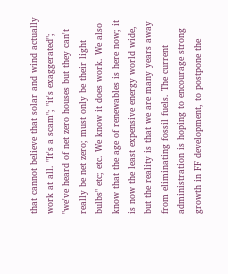that cannot believe that solar and wind actually work at all. "It's a scam"; "it's exaggerated"; "we've heard of net zero houses but they can't really be net zero; must only be their light bulbs" etc; etc. We know it does work. We also know that the age of renewables is here now; it is now the least expensive energy world wide, but the reality is that we are many years away from eliminating fossil fuels. The current administration is hoping to encourage strong growth in FF development, to postpone the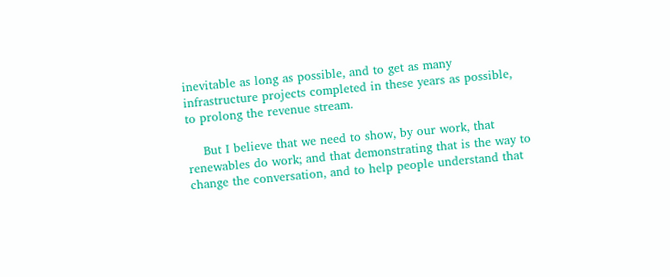inevitable as long as possible, and to get as many infrastructure projects completed in these years as possible, to prolong the revenue stream.

    But I believe that we need to show, by our work, that renewables do work; and that demonstrating that is the way to change the conversation, and to help people understand that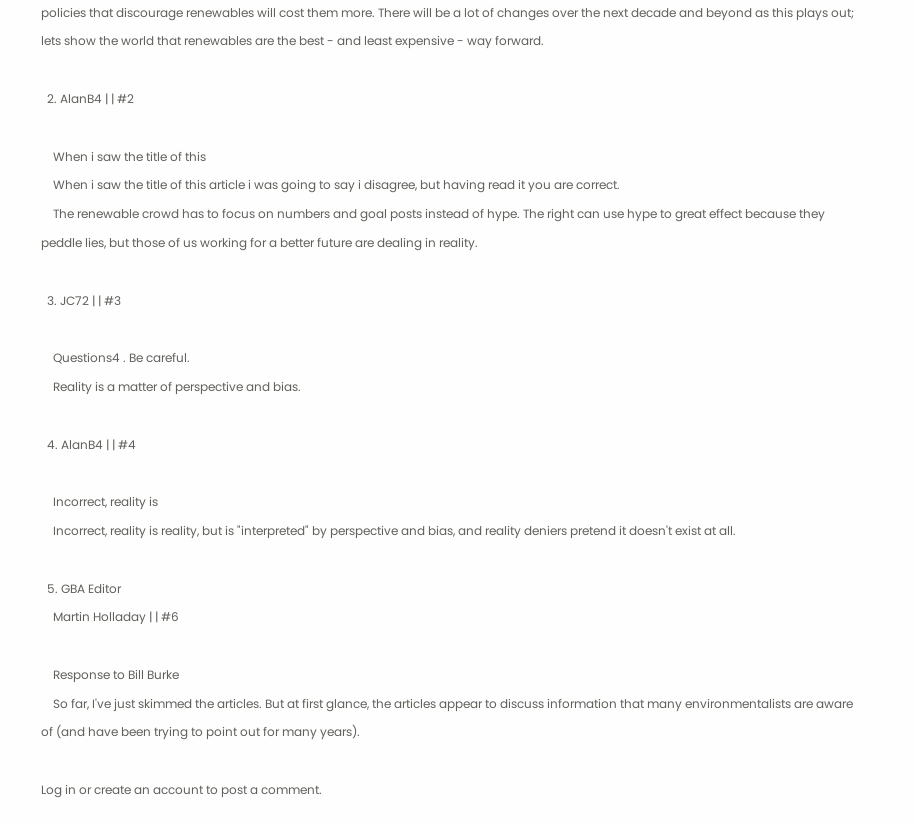policies that discourage renewables will cost them more. There will be a lot of changes over the next decade and beyond as this plays out; lets show the world that renewables are the best - and least expensive - way forward.

  2. AlanB4 | | #2

    When i saw the title of this
    When i saw the title of this article i was going to say i disagree, but having read it you are correct.
    The renewable crowd has to focus on numbers and goal posts instead of hype. The right can use hype to great effect because they peddle lies, but those of us working for a better future are dealing in reality.

  3. JC72 | | #3

    Questions4 . Be careful.
    Reality is a matter of perspective and bias.

  4. AlanB4 | | #4

    Incorrect, reality is
    Incorrect, reality is reality, but is "interpreted" by perspective and bias, and reality deniers pretend it doesn't exist at all.

  5. GBA Editor
    Martin Holladay | | #6

    Response to Bill Burke
    So far, I've just skimmed the articles. But at first glance, the articles appear to discuss information that many environmentalists are aware of (and have been trying to point out for many years).

Log in or create an account to post a comment.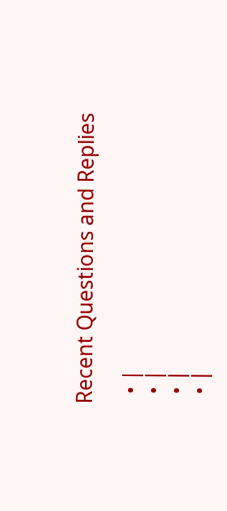Recent Questions and Replies

  • |
  • |
  • |
  • |